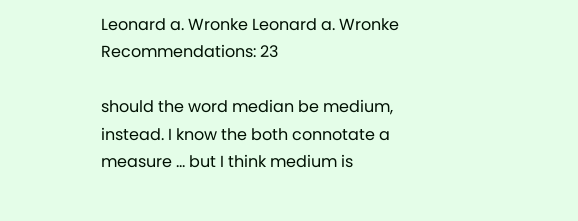Leonard a. Wronke Leonard a. Wronke
Recommendations: 23

should the word median be medium, instead. I know the both connotate a measure ... but I think medium is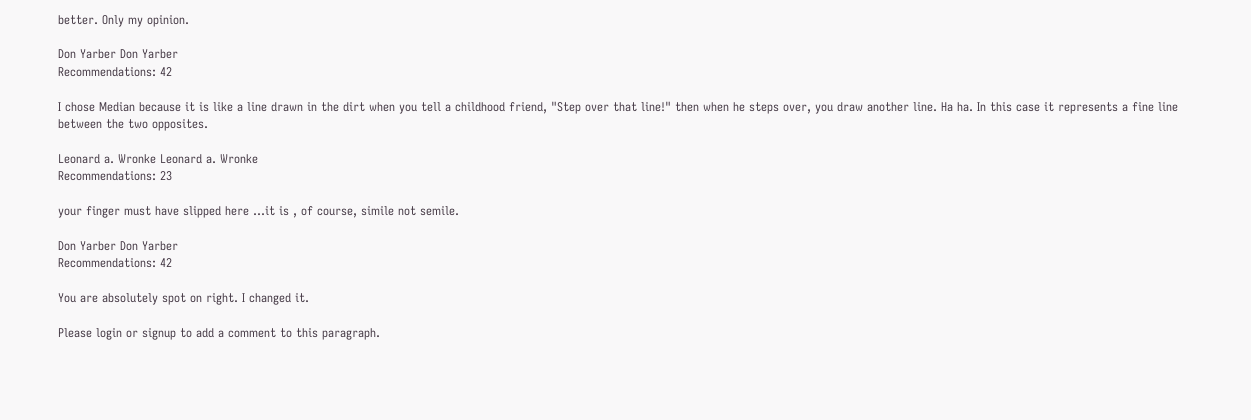better. Only my opinion.

Don Yarber Don Yarber
Recommendations: 42

I chose Median because it is like a line drawn in the dirt when you tell a childhood friend, "Step over that line!" then when he steps over, you draw another line. Ha ha. In this case it represents a fine line between the two opposites.

Leonard a. Wronke Leonard a. Wronke
Recommendations: 23

your finger must have slipped here ...it is , of course, simile not semile.

Don Yarber Don Yarber
Recommendations: 42

You are absolutely spot on right. I changed it.

Please login or signup to add a comment to this paragraph.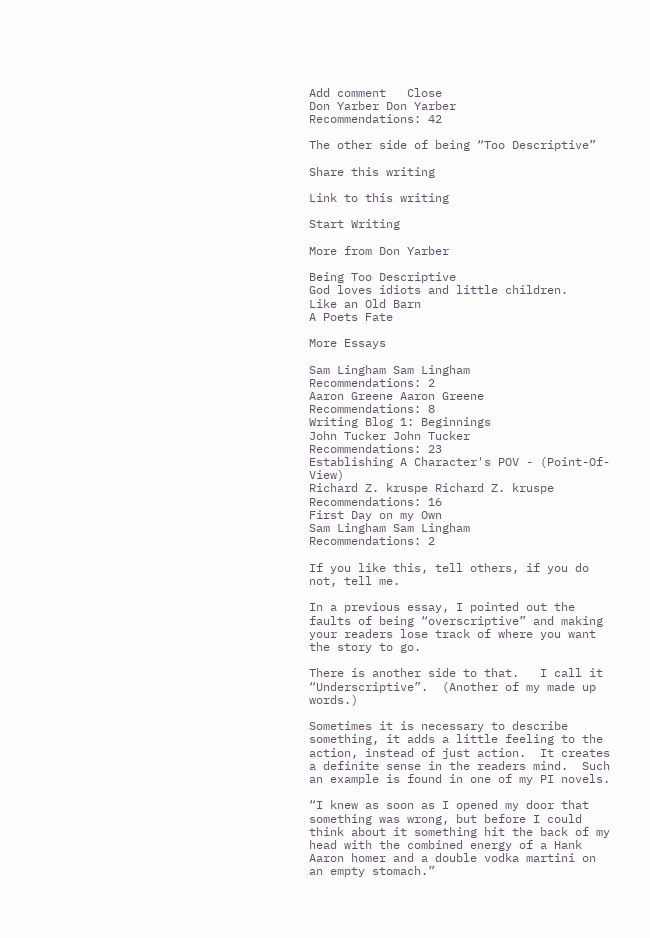Add comment   Close
Don Yarber Don Yarber
Recommendations: 42

The other side of being “Too Descriptive”

Share this writing

Link to this writing

Start Writing

More from Don Yarber

Being Too Descriptive
God loves idiots and little children.
Like an Old Barn
A Poets Fate

More Essays

Sam Lingham Sam Lingham
Recommendations: 2
Aaron Greene Aaron Greene
Recommendations: 8
Writing Blog 1: Beginnings
John Tucker John Tucker
Recommendations: 23
Establishing A Character's POV - (Point-Of-View)
Richard Z. kruspe Richard Z. kruspe
Recommendations: 16
First Day on my Own
Sam Lingham Sam Lingham
Recommendations: 2

If you like this, tell others, if you do not, tell me.

In a previous essay, I pointed out the faults of being “overscriptive” and making your readers lose track of where you want the story to go.

There is another side to that.   I call it “Underscriptive”.  (Another of my made up words.)

Sometimes it is necessary to describe something, it adds a little feeling to the action, instead of just action.  It creates a definite sense in the readers mind.  Such an example is found in one of my PI novels.

“I knew as soon as I opened my door that something was wrong, but before I could think about it something hit the back of my head with the combined energy of a Hank Aaron homer and a double vodka martini on an empty stomach.”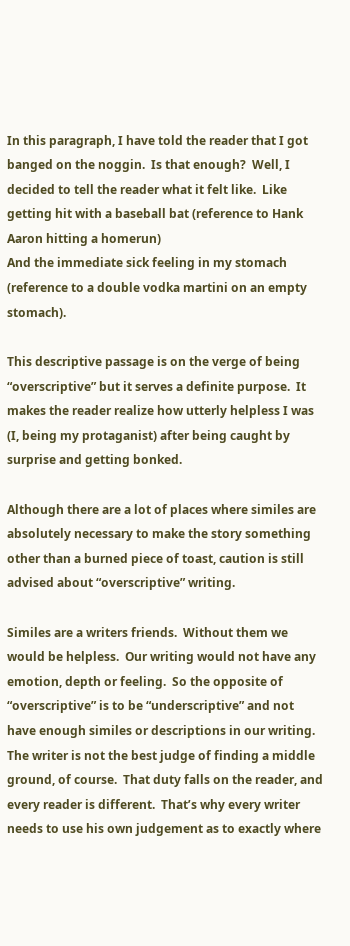In this paragraph, I have told the reader that I got banged on the noggin.  Is that enough?  Well, I decided to tell the reader what it felt like.  Like getting hit with a baseball bat (reference to Hank Aaron hitting a homerun)
And the immediate sick feeling in my stomach (reference to a double vodka martini on an empty stomach).

This descriptive passage is on the verge of being “overscriptive” but it serves a definite purpose.  It makes the reader realize how utterly helpless I was (I, being my protaganist) after being caught by surprise and getting bonked.

Although there are a lot of places where similes are absolutely necessary to make the story something other than a burned piece of toast, caution is still advised about “overscriptive” writing.

Similes are a writers friends.  Without them we would be helpless.  Our writing would not have any emotion, depth or feeling.  So the opposite of “overscriptive” is to be “underscriptive” and not have enough similes or descriptions in our writing.  The writer is not the best judge of finding a middle ground, of course.  That duty falls on the reader, and every reader is different.  That’s why every writer needs to use his own judgement as to exactly where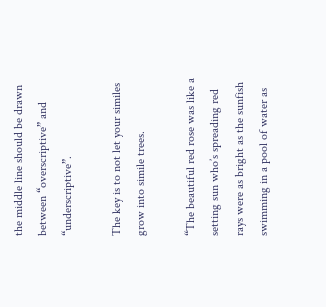the middle line should be drawn between “overscriptive” and “underscriptive”.

The key is to not let your similes grow into simile trees.

“The beautiful red rose was like a setting sun who’s spreading red rays were as bright as the sunfish swimming in a pool of water as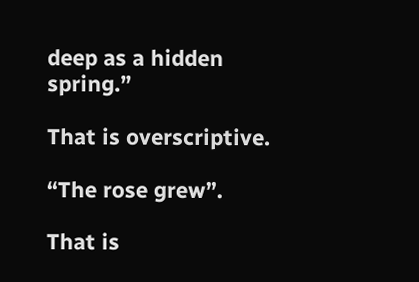deep as a hidden spring.”

That is overscriptive.

“The rose grew”.

That is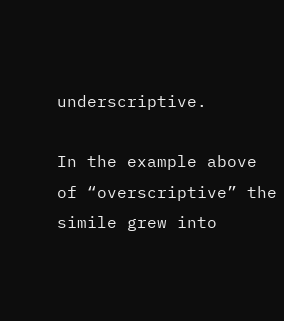underscriptive.

In the example above of “overscriptive” the simile grew into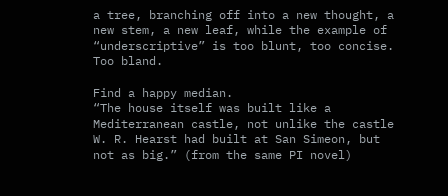a tree, branching off into a new thought, a new stem, a new leaf, while the example of “underscriptive” is too blunt, too concise.  Too bland.

Find a happy median.
“The house itself was built like a Mediterranean castle, not unlike the castle W. R. Hearst had built at San Simeon, but not as big.” (from the same PI novel)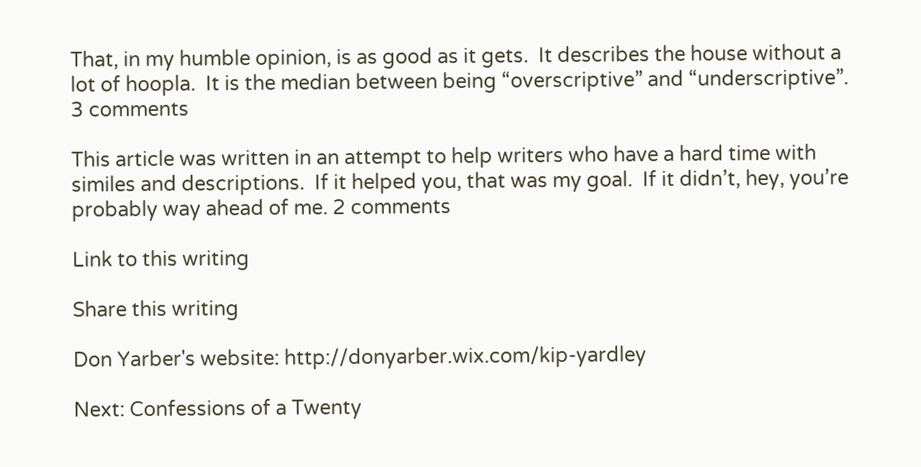That, in my humble opinion, is as good as it gets.  It describes the house without a lot of hoopla.  It is the median between being “overscriptive” and “underscriptive”. 3 comments

This article was written in an attempt to help writers who have a hard time with similes and descriptions.  If it helped you, that was my goal.  If it didn’t, hey, you’re probably way ahead of me. 2 comments

Link to this writing

Share this writing

Don Yarber's website: http://donyarber.wix.com/kip-yardley

Next: Confessions of a Twenty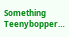Something Teenybopper…